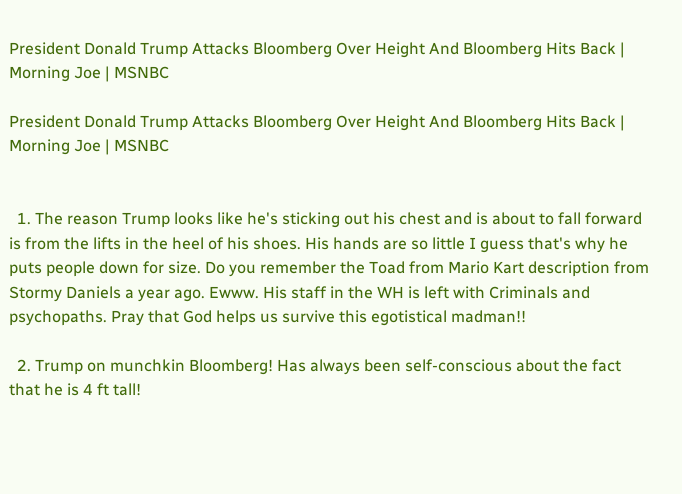President Donald Trump Attacks Bloomberg Over Height And Bloomberg Hits Back | Morning Joe | MSNBC

President Donald Trump Attacks Bloomberg Over Height And Bloomberg Hits Back | Morning Joe | MSNBC


  1. The reason Trump looks like he's sticking out his chest and is about to fall forward is from the lifts in the heel of his shoes. His hands are so little I guess that's why he puts people down for size. Do you remember the Toad from Mario Kart description from Stormy Daniels a year ago. Ewww. His staff in the WH is left with Criminals and psychopaths. Pray that God helps us survive this egotistical madman!!

  2. Trump on munchkin Bloomberg! Has always been self-conscious about the fact that he is 4 ft tall!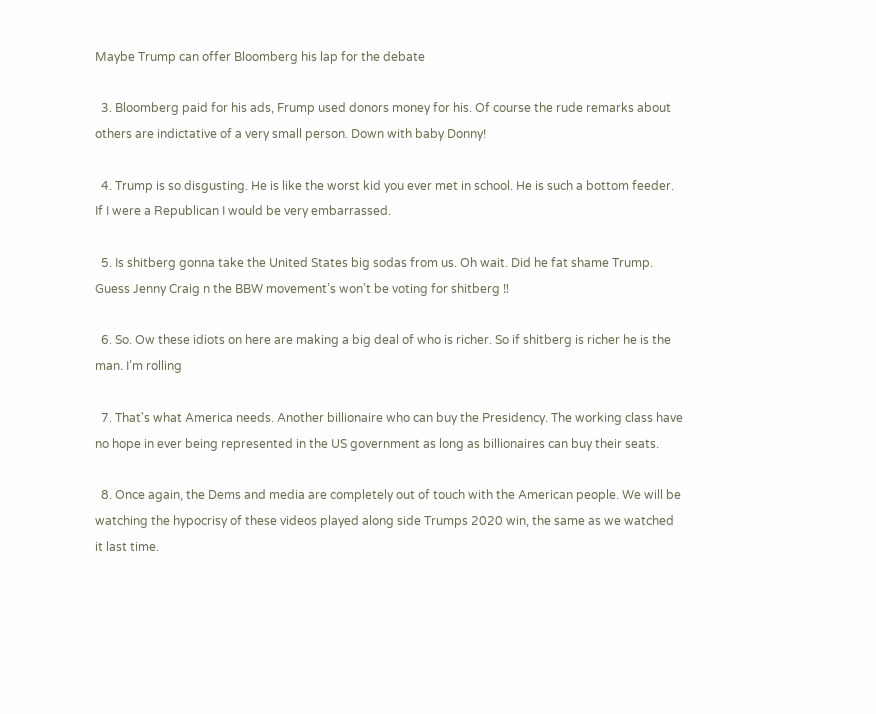Maybe Trump can offer Bloomberg his lap for the debate

  3. Bloomberg paid for his ads, Frump used donors money for his. Of course the rude remarks about others are indictative of a very small person. Down with baby Donny!

  4. Trump is so disgusting. He is like the worst kid you ever met in school. He is such a bottom feeder. If I were a Republican I would be very embarrassed.

  5. Is shitberg gonna take the United States big sodas from us. Oh wait. Did he fat shame Trump. Guess Jenny Craig n the BBW movement’s won’t be voting for shitberg ‼

  6. So. Ow these idiots on here are making a big deal of who is richer. So if shitberg is richer he is the man. I’m rolling

  7. That's what America needs. Another billionaire who can buy the Presidency. The working class have no hope in ever being represented in the US government as long as billionaires can buy their seats.

  8. Once again, the Dems and media are completely out of touch with the American people. We will be watching the hypocrisy of these videos played along side Trumps 2020 win, the same as we watched it last time.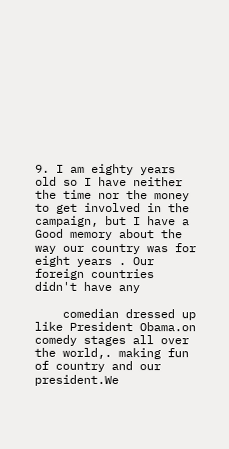9. I am eighty years old so I have neither the time nor the money to get involved in the campaign, but I have a Good memory about the way our country was for eight years . Our foreign countries didn't have any

    comedian dressed up like President Obama.on comedy stages all over the world,. making fun of country and our president.We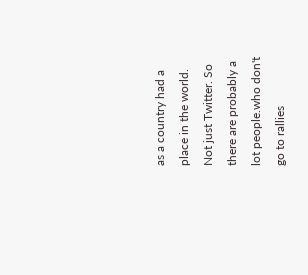as a country had a place in the world. Not just Twitter. So there are probably a lot people.who don't go to rallies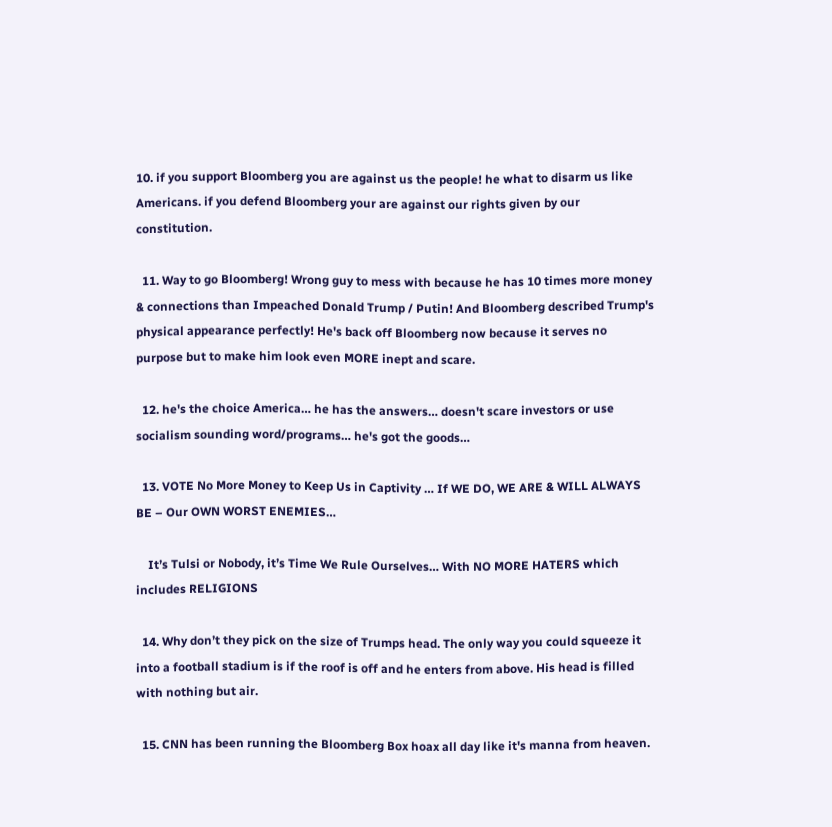10. if you support Bloomberg you are against us the people! he what to disarm us like Americans. if you defend Bloomberg your are against our rights given by our constitution.

  11. Way to go Bloomberg! Wrong guy to mess with because he has 10 times more money & connections than Impeached Donald Trump / Putin! And Bloomberg described Trump's physical appearance perfectly! He's back off Bloomberg now because it serves no purpose but to make him look even MORE inept and scare.

  12. he's the choice America… he has the answers… doesn't scare investors or use socialism sounding word/programs… he's got the goods…

  13. VOTE No More Money to Keep Us in Captivity … If WE DO, WE ARE & WILL ALWAYS BE – Our OWN WORST ENEMIES…

    It’s Tulsi or Nobody, it’s Time We Rule Ourselves… With NO MORE HATERS which includes RELIGIONS

  14. Why don’t they pick on the size of Trumps head. The only way you could squeeze it into a football stadium is if the roof is off and he enters from above. His head is filled with nothing but air.

  15. CNN has been running the Bloomberg Box hoax all day like it's manna from heaven.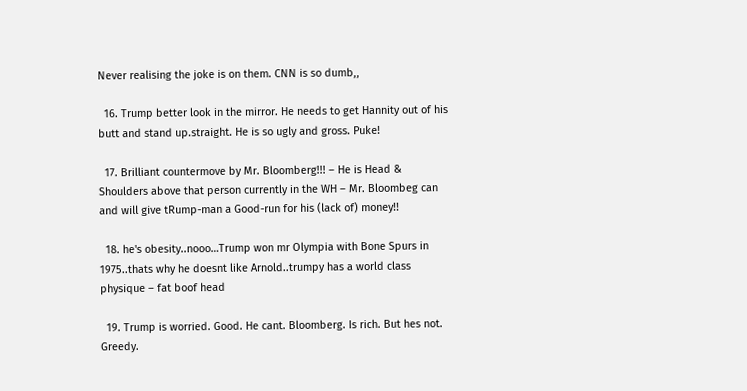Never realising the joke is on them. CNN is so dumb,,

  16. Trump better look in the mirror. He needs to get Hannity out of his butt and stand up.straight. He is so ugly and gross. Puke!

  17. Brilliant countermove by Mr. Bloomberg!!! – He is Head & Shoulders above that person currently in the WH – Mr. Bloombeg can and will give tRump-man a Good-run for his (lack of) money!!

  18. he's obesity..nooo…Trump won mr Olympia with Bone Spurs in 1975..thats why he doesnt like Arnold..trumpy has a world class physique – fat boof head

  19. Trump is worried. Good. He cant. Bloomberg. Is rich. But hes not. Greedy.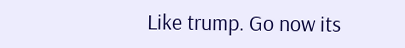Like trump. Go now its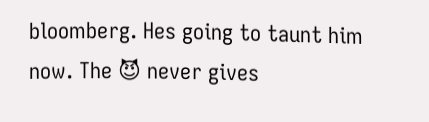bloomberg. Hes going to taunt him now. The 😈 never gives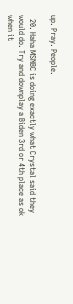up. Pray. People.

  20. Haha MSNBC is doing exactly what Crystal said they would do. Try and downplay a Biden 3rd or 4th place as ok when it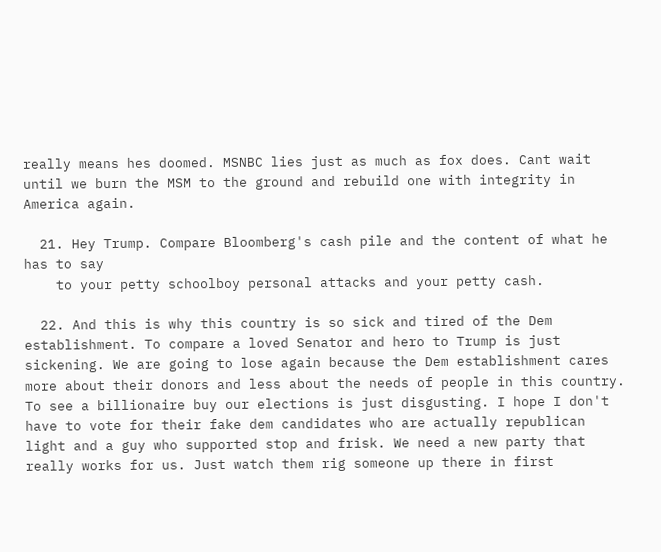really means hes doomed. MSNBC lies just as much as fox does. Cant wait until we burn the MSM to the ground and rebuild one with integrity in America again.

  21. Hey Trump. Compare Bloomberg's cash pile and the content of what he has to say
    to your petty schoolboy personal attacks and your petty cash.

  22. And this is why this country is so sick and tired of the Dem establishment. To compare a loved Senator and hero to Trump is just sickening. We are going to lose again because the Dem establishment cares more about their donors and less about the needs of people in this country. To see a billionaire buy our elections is just disgusting. I hope I don't have to vote for their fake dem candidates who are actually republican light and a guy who supported stop and frisk. We need a new party that really works for us. Just watch them rig someone up there in first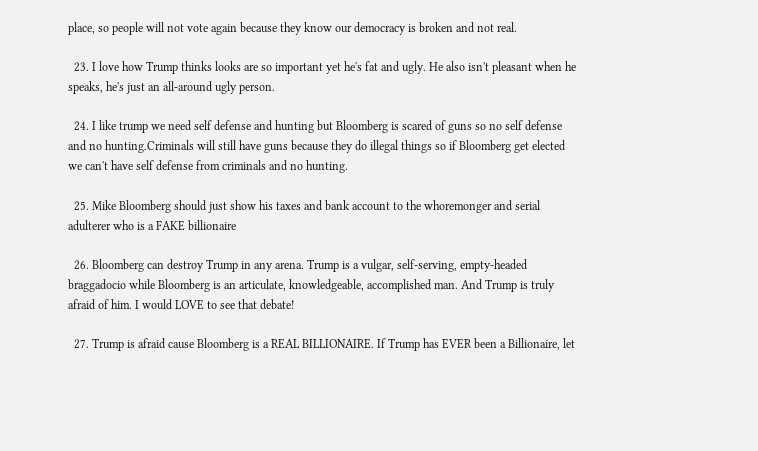place, so people will not vote again because they know our democracy is broken and not real.

  23. I love how Trump thinks looks are so important yet he's fat and ugly. He also isn't pleasant when he speaks, he's just an all-around ugly person.

  24. I like trump we need self defense and hunting but Bloomberg is scared of guns so no self defense and no hunting.Criminals will still have guns because they do illegal things so if Bloomberg get elected we can't have self defense from criminals and no hunting.

  25. Mike Bloomberg should just show his taxes and bank account to the whoremonger and serial adulterer who is a FAKE billionaire

  26. Bloomberg can destroy Trump in any arena. Trump is a vulgar, self-serving, empty-headed braggadocio while Bloomberg is an articulate, knowledgeable, accomplished man. And Trump is truly afraid of him. I would LOVE to see that debate!

  27. Trump is afraid cause Bloomberg is a REAL BILLIONAIRE. If Trump has EVER been a Billionaire, let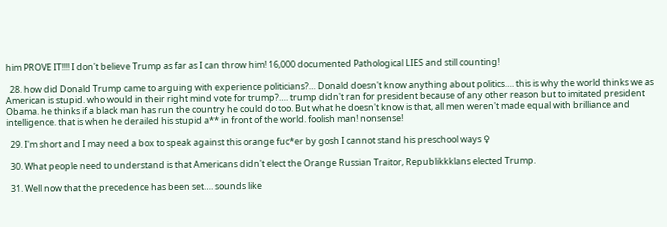him PROVE IT!!!! I don't believe Trump as far as I can throw him! 16,000 documented Pathological LIES and still counting!

  28. how did Donald Trump came to arguing with experience politicians?… Donald doesn't know anything about politics…. this is why the world thinks we as American is stupid. who would in their right mind vote for trump?…. trump didn't ran for president because of any other reason but to imitated president Obama. he thinks if a black man has run the country he could do too. But what he doesn't know is that, all men weren't made equal with brilliance and intelligence. that is when he derailed his stupid a** in front of the world. foolish man! nonsense!

  29. I'm short and I may need a box to speak against this orange fuc*er by gosh I cannot stand his preschool ways ♀

  30. What people need to understand is that Americans didn't elect the Orange Russian Traitor, Republikkklans elected Trump.

  31. Well now that the precedence has been set…. sounds like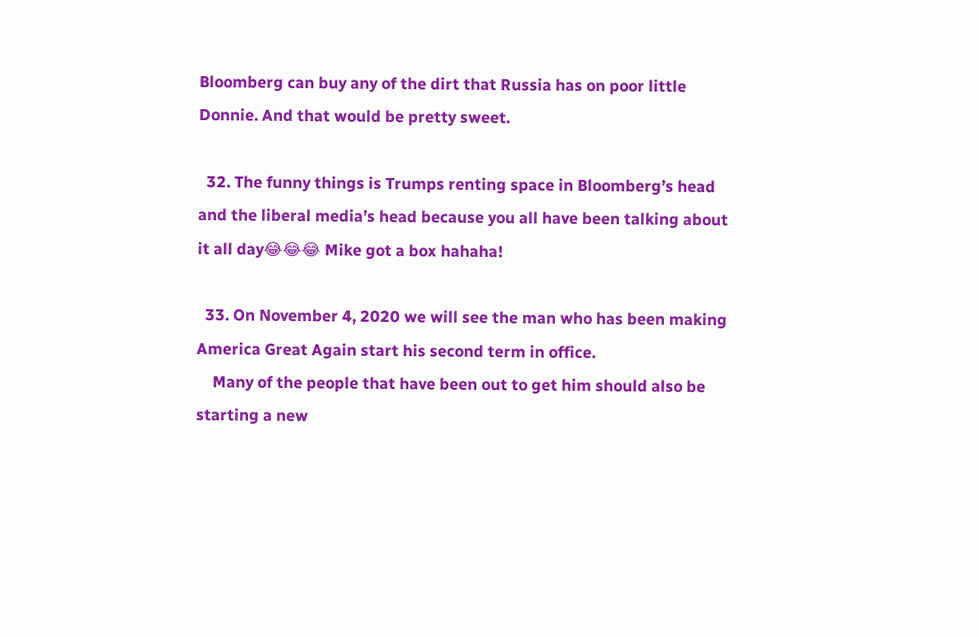Bloomberg can buy any of the dirt that Russia has on poor little Donnie. And that would be pretty sweet.

  32. The funny things is Trumps renting space in Bloomberg’s head and the liberal media’s head because you all have been talking about it all day😂😂😂 Mike got a box hahaha!

  33. On November 4, 2020 we will see the man who has been making America Great Again start his second term in office.
    Many of the people that have been out to get him should also be starting a new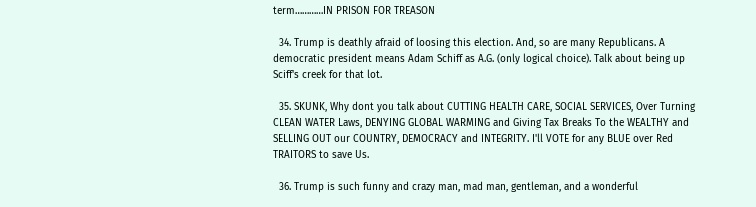term…………IN PRISON FOR TREASON

  34. Trump is deathly afraid of loosing this election. And, so are many Republicans. A democratic president means Adam Schiff as A.G. (only logical choice). Talk about being up Sciff's creek for that lot.

  35. SKUNK, Why dont you talk about CUTTING HEALTH CARE, SOCIAL SERVICES, Over Turning CLEAN WATER Laws, DENYING GLOBAL WARMING and Giving Tax Breaks To the WEALTHY and SELLING OUT our COUNTRY, DEMOCRACY and INTEGRITY. I'll VOTE for any BLUE over Red TRAITORS to save Us.

  36. Trump is such funny and crazy man, mad man, gentleman, and a wonderful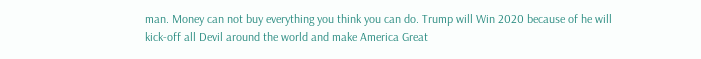man. Money can not buy everything you think you can do. Trump will Win 2020 because of he will kick-off all Devil around the world and make America Great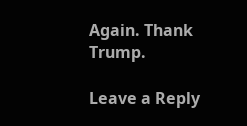Again. Thank Trump.

Leave a Reply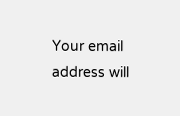Your email address will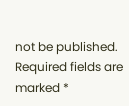not be published. Required fields are marked *